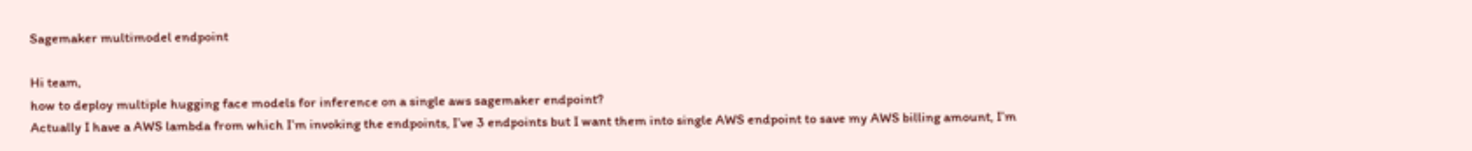Sagemaker multimodel endpoint

Hi team,
how to deploy multiple hugging face models for inference on a single aws sagemaker endpoint?
Actually I have a AWS lambda from which I’m invoking the endpoints, I’ve 3 endpoints but I want them into single AWS endpoint to save my AWS billing amount, I’m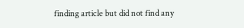finding article but did not find any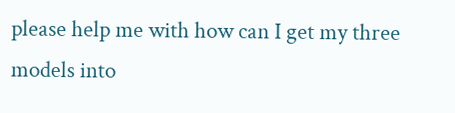please help me with how can I get my three models into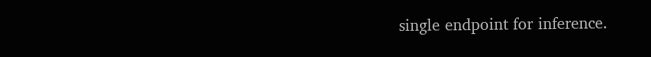single endpoint for inference.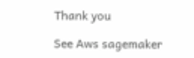Thank you

See Aws sagemaker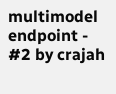multimodel endpoint - #2 by crajah